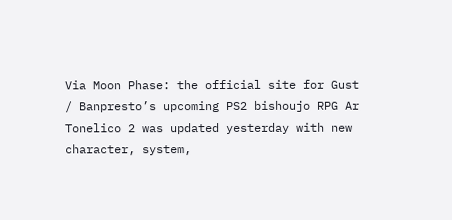Via Moon Phase: the official site for Gust / Banpresto’s upcoming PS2 bishoujo RPG Ar Tonelico 2 was updated yesterday with new character, system,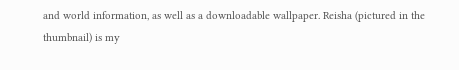and world information, as well as a downloadable wallpaper. Reisha (pictured in the thumbnail) is my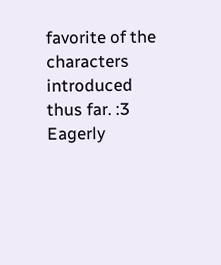favorite of the characters introduced thus far. :3 Eagerly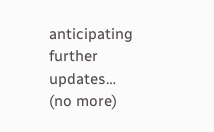anticipating further updates… (no more)